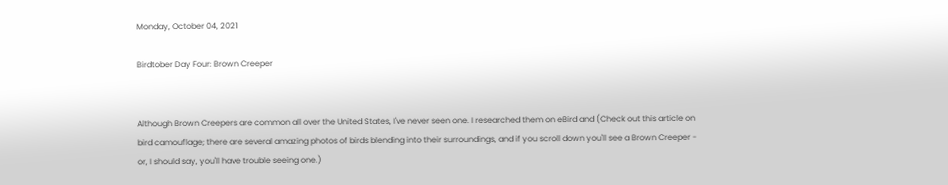Monday, October 04, 2021

Birdtober Day Four: Brown Creeper


Although Brown Creepers are common all over the United States, I've never seen one. I researched them on eBird and (Check out this article on bird camouflage; there are several amazing photos of birds blending into their surroundings, and if you scroll down you'll see a Brown Creeper - or, I should say, you'll have trouble seeing one.)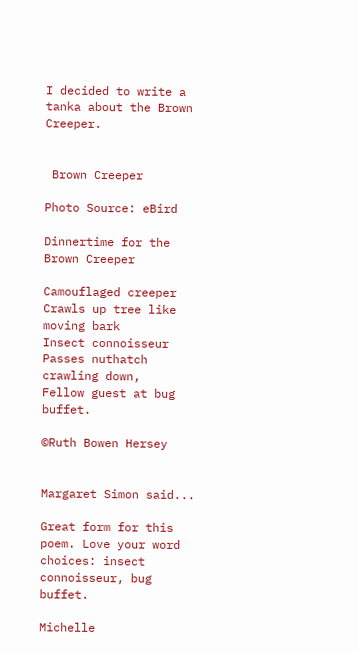I decided to write a tanka about the Brown Creeper.


 Brown Creeper

Photo Source: eBird

Dinnertime for the Brown Creeper

Camouflaged creeper
Crawls up tree like moving bark
Insect connoisseur
Passes nuthatch crawling down,
Fellow guest at bug buffet.

©Ruth Bowen Hersey


Margaret Simon said...

Great form for this poem. Love your word choices: insect connoisseur, bug buffet.

Michelle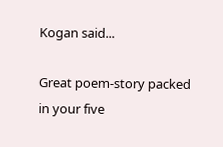Kogan said...

Great poem-story packed in your five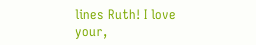lines Ruth! I love your,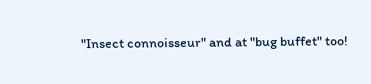"Insect connoisseur" and at "bug buffet" too!